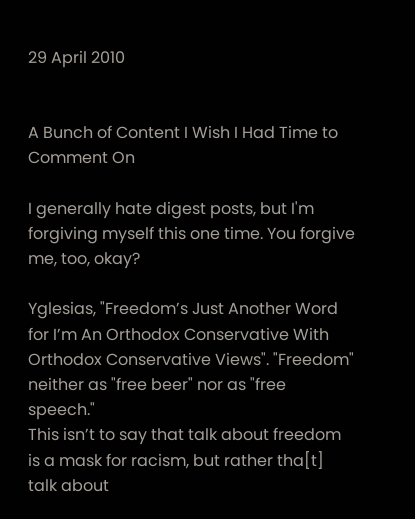29 April 2010


A Bunch of Content I Wish I Had Time to Comment On

I generally hate digest posts, but I'm forgiving myself this one time. You forgive me, too, okay?

Yglesias, "Freedom’s Just Another Word for I’m An Orthodox Conservative With Orthodox Conservative Views". "Freedom" neither as "free beer" nor as "free speech."
This isn’t to say that talk about freedom is a mask for racism, but rather tha[t] talk about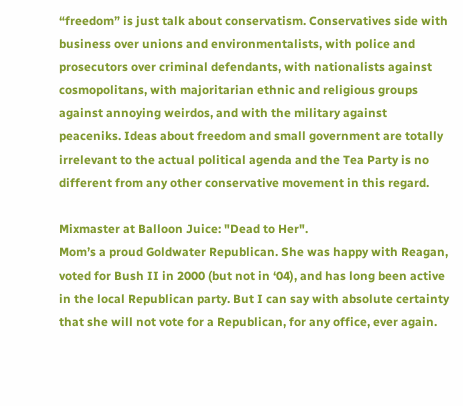“freedom” is just talk about conservatism. Conservatives side with business over unions and environmentalists, with police and prosecutors over criminal defendants, with nationalists against cosmopolitans, with majoritarian ethnic and religious groups against annoying weirdos, and with the military against peaceniks. Ideas about freedom and small government are totally irrelevant to the actual political agenda and the Tea Party is no different from any other conservative movement in this regard.

Mixmaster at Balloon Juice: "Dead to Her".
Mom’s a proud Goldwater Republican. She was happy with Reagan, voted for Bush II in 2000 (but not in ‘04), and has long been active in the local Republican party. But I can say with absolute certainty that she will not vote for a Republican, for any office, ever again.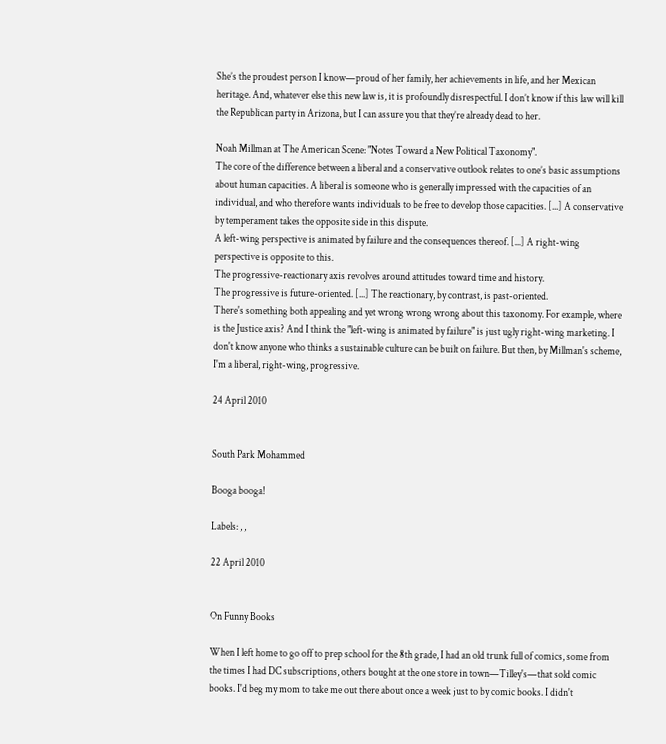She’s the proudest person I know—proud of her family, her achievements in life, and her Mexican heritage. And, whatever else this new law is, it is profoundly disrespectful. I don’t know if this law will kill the Republican party in Arizona, but I can assure you that they’re already dead to her.

Noah Millman at The American Scene: "Notes Toward a New Political Taxonomy".
The core of the difference between a liberal and a conservative outlook relates to one’s basic assumptions about human capacities. A liberal is someone who is generally impressed with the capacities of an individual, and who therefore wants individuals to be free to develop those capacities. [...] A conservative by temperament takes the opposite side in this dispute.
A left-wing perspective is animated by failure and the consequences thereof. [...] A right-wing perspective is opposite to this.
The progressive-reactionary axis revolves around attitudes toward time and history.
The progressive is future-oriented. [...] The reactionary, by contrast, is past-oriented.
There's something both appealing and yet wrong wrong wrong about this taxonomy. For example, where is the Justice axis? And I think the "left-wing is animated by failure" is just ugly right-wing marketing. I don't know anyone who thinks a sustainable culture can be built on failure. But then, by Millman's scheme, I'm a liberal, right-wing, progressive.

24 April 2010


South Park Mohammed

Booga booga!

Labels: , ,

22 April 2010


On Funny Books

When I left home to go off to prep school for the 8th grade, I had an old trunk full of comics, some from the times I had DC subscriptions, others bought at the one store in town—Tilley's—that sold comic books. I'd beg my mom to take me out there about once a week just to by comic books. I didn't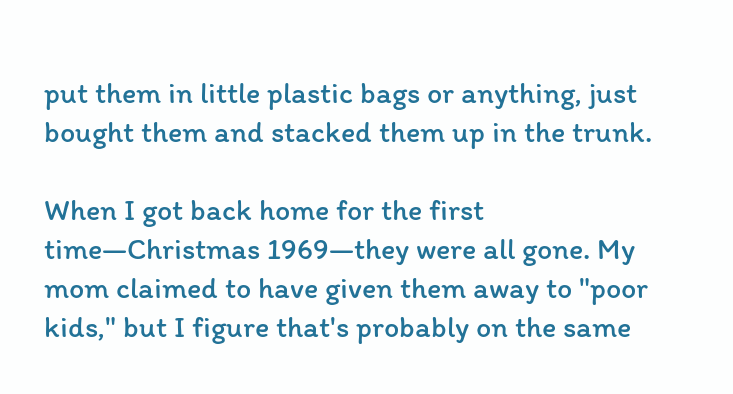put them in little plastic bags or anything, just bought them and stacked them up in the trunk.

When I got back home for the first time—Christmas 1969—they were all gone. My mom claimed to have given them away to "poor kids," but I figure that's probably on the same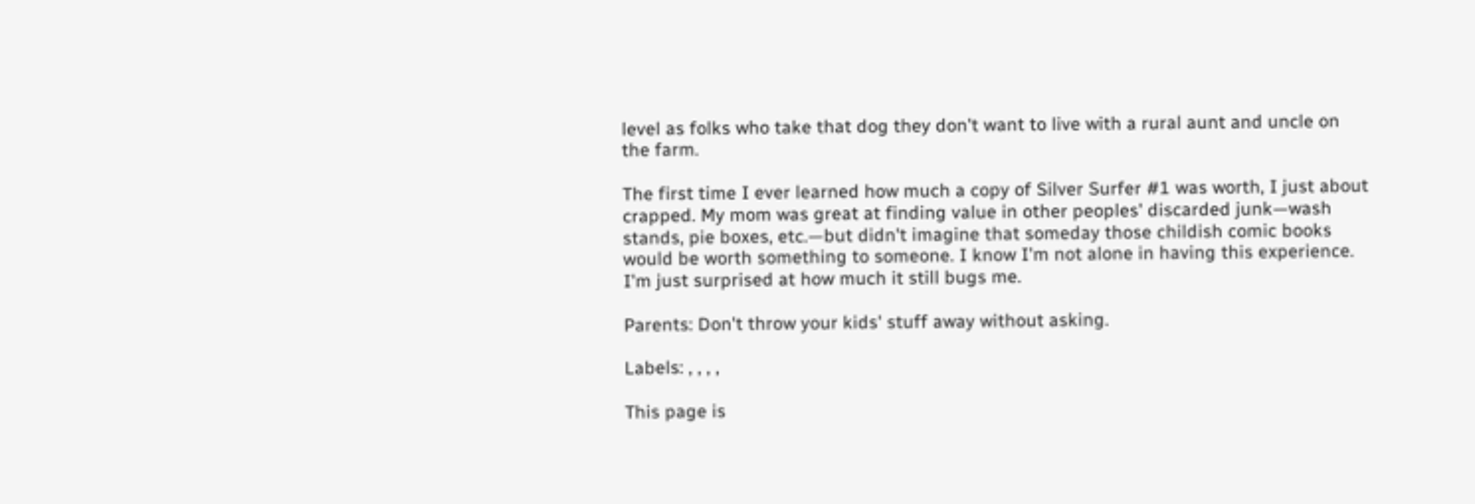level as folks who take that dog they don't want to live with a rural aunt and uncle on the farm.

The first time I ever learned how much a copy of Silver Surfer #1 was worth, I just about crapped. My mom was great at finding value in other peoples' discarded junk—wash stands, pie boxes, etc.—but didn't imagine that someday those childish comic books would be worth something to someone. I know I'm not alone in having this experience. I'm just surprised at how much it still bugs me.

Parents: Don't throw your kids' stuff away without asking.

Labels: , , , ,

This page is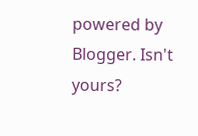powered by Blogger. Isn't yours?